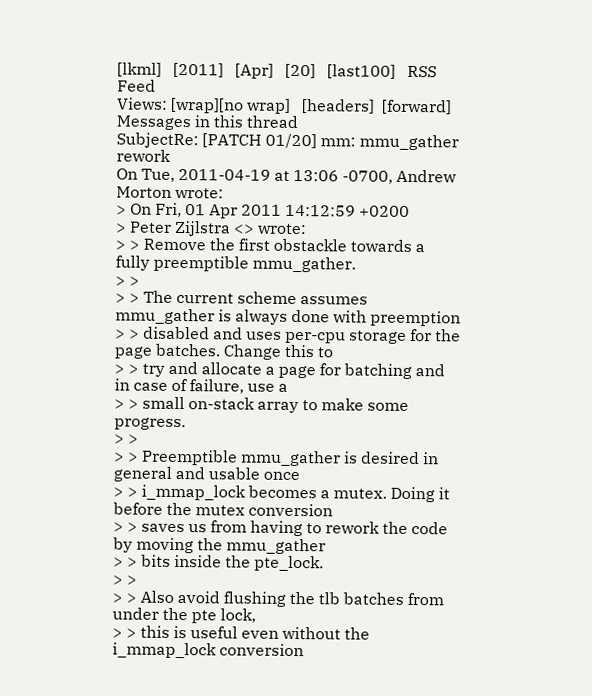[lkml]   [2011]   [Apr]   [20]   [last100]   RSS Feed
Views: [wrap][no wrap]   [headers]  [forward]
Messages in this thread
SubjectRe: [PATCH 01/20] mm: mmu_gather rework
On Tue, 2011-04-19 at 13:06 -0700, Andrew Morton wrote:
> On Fri, 01 Apr 2011 14:12:59 +0200
> Peter Zijlstra <> wrote:
> > Remove the first obstackle towards a fully preemptible mmu_gather.
> >
> > The current scheme assumes mmu_gather is always done with preemption
> > disabled and uses per-cpu storage for the page batches. Change this to
> > try and allocate a page for batching and in case of failure, use a
> > small on-stack array to make some progress.
> >
> > Preemptible mmu_gather is desired in general and usable once
> > i_mmap_lock becomes a mutex. Doing it before the mutex conversion
> > saves us from having to rework the code by moving the mmu_gather
> > bits inside the pte_lock.
> >
> > Also avoid flushing the tlb batches from under the pte lock,
> > this is useful even without the i_mmap_lock conversion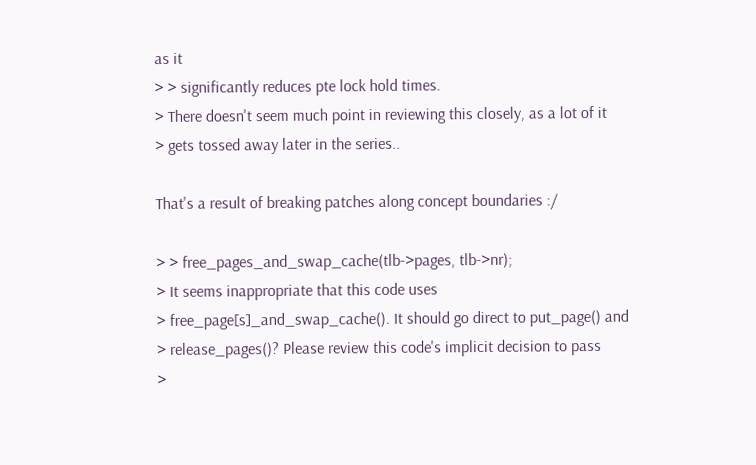as it
> > significantly reduces pte lock hold times.
> There doesn't seem much point in reviewing this closely, as a lot of it
> gets tossed away later in the series..

That's a result of breaking patches along concept boundaries :/

> > free_pages_and_swap_cache(tlb->pages, tlb->nr);
> It seems inappropriate that this code uses
> free_page[s]_and_swap_cache(). It should go direct to put_page() and
> release_pages()? Please review this code's implicit decision to pass
>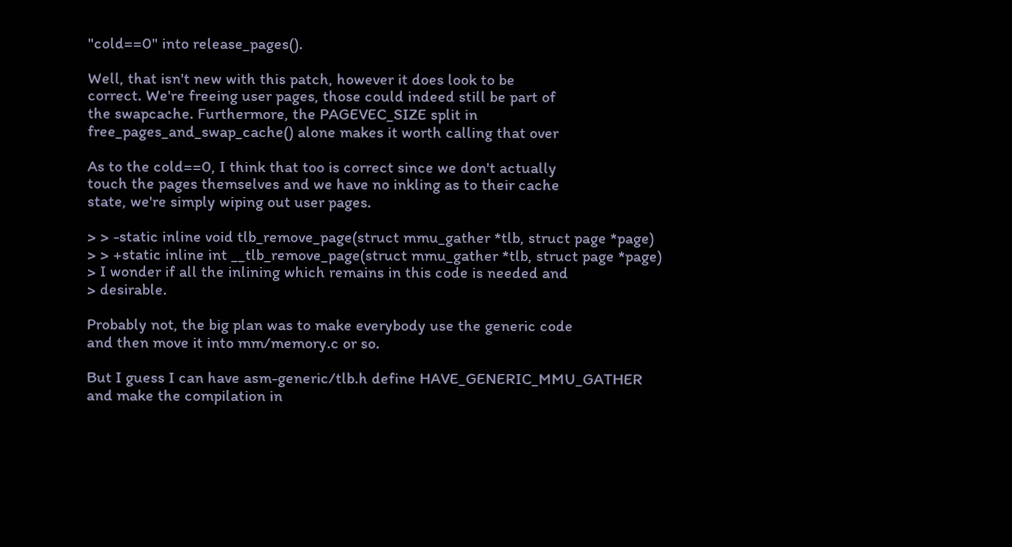"cold==0" into release_pages().

Well, that isn't new with this patch, however it does look to be
correct. We're freeing user pages, those could indeed still be part of
the swapcache. Furthermore, the PAGEVEC_SIZE split in
free_pages_and_swap_cache() alone makes it worth calling that over

As to the cold==0, I think that too is correct since we don't actually
touch the pages themselves and we have no inkling as to their cache
state, we're simply wiping out user pages.

> > -static inline void tlb_remove_page(struct mmu_gather *tlb, struct page *page)
> > +static inline int __tlb_remove_page(struct mmu_gather *tlb, struct page *page)
> I wonder if all the inlining which remains in this code is needed and
> desirable.

Probably not, the big plan was to make everybody use the generic code
and then move it into mm/memory.c or so.

But I guess I can have asm-generic/tlb.h define HAVE_GENERIC_MMU_GATHER
and make the compilation in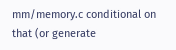mm/memory.c conditional on that (or generate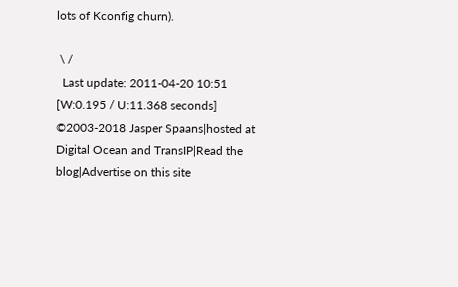lots of Kconfig churn).

 \ /
  Last update: 2011-04-20 10:51    [W:0.195 / U:11.368 seconds]
©2003-2018 Jasper Spaans|hosted at Digital Ocean and TransIP|Read the blog|Advertise on this site